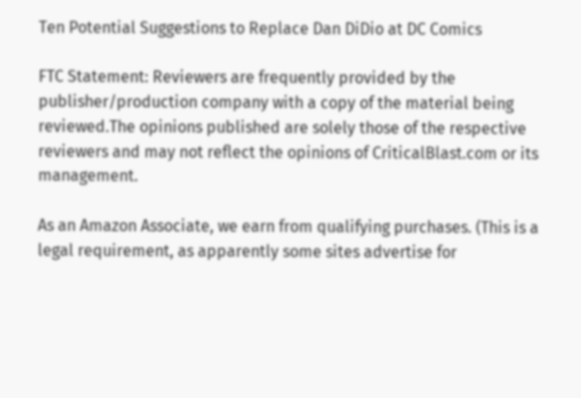Ten Potential Suggestions to Replace Dan DiDio at DC Comics

FTC Statement: Reviewers are frequently provided by the publisher/production company with a copy of the material being reviewed.The opinions published are solely those of the respective reviewers and may not reflect the opinions of CriticalBlast.com or its management.

As an Amazon Associate, we earn from qualifying purchases. (This is a legal requirement, as apparently some sites advertise for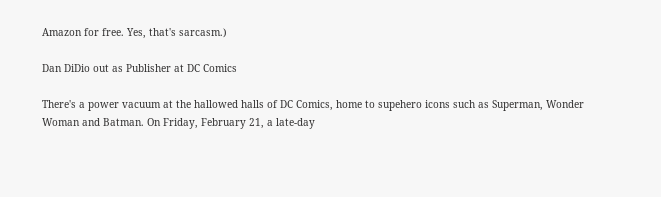Amazon for free. Yes, that's sarcasm.)

Dan DiDio out as Publisher at DC Comics

There's a power vacuum at the hallowed halls of DC Comics, home to supehero icons such as Superman, Wonder Woman and Batman. On Friday, February 21, a late-day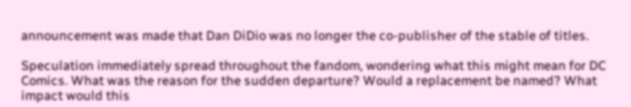announcement was made that Dan DiDio was no longer the co-publisher of the stable of titles.

Speculation immediately spread throughout the fandom, wondering what this might mean for DC Comics. What was the reason for the sudden departure? Would a replacement be named? What impact would this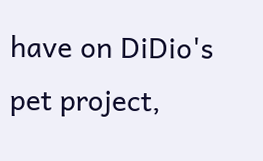have on DiDio's pet project,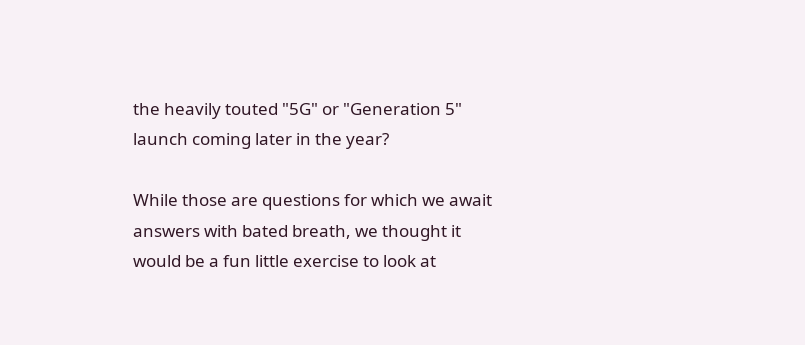the heavily touted "5G" or "Generation 5" launch coming later in the year?

While those are questions for which we await answers with bated breath, we thought it would be a fun little exercise to look at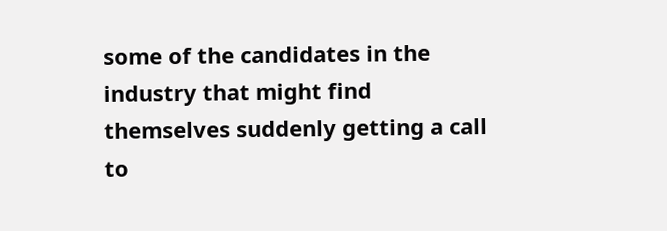some of the candidates in the industry that might find themselves suddenly getting a call to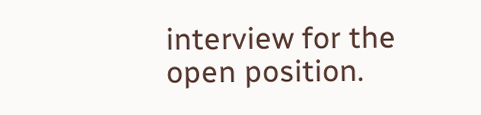interview for the open position.